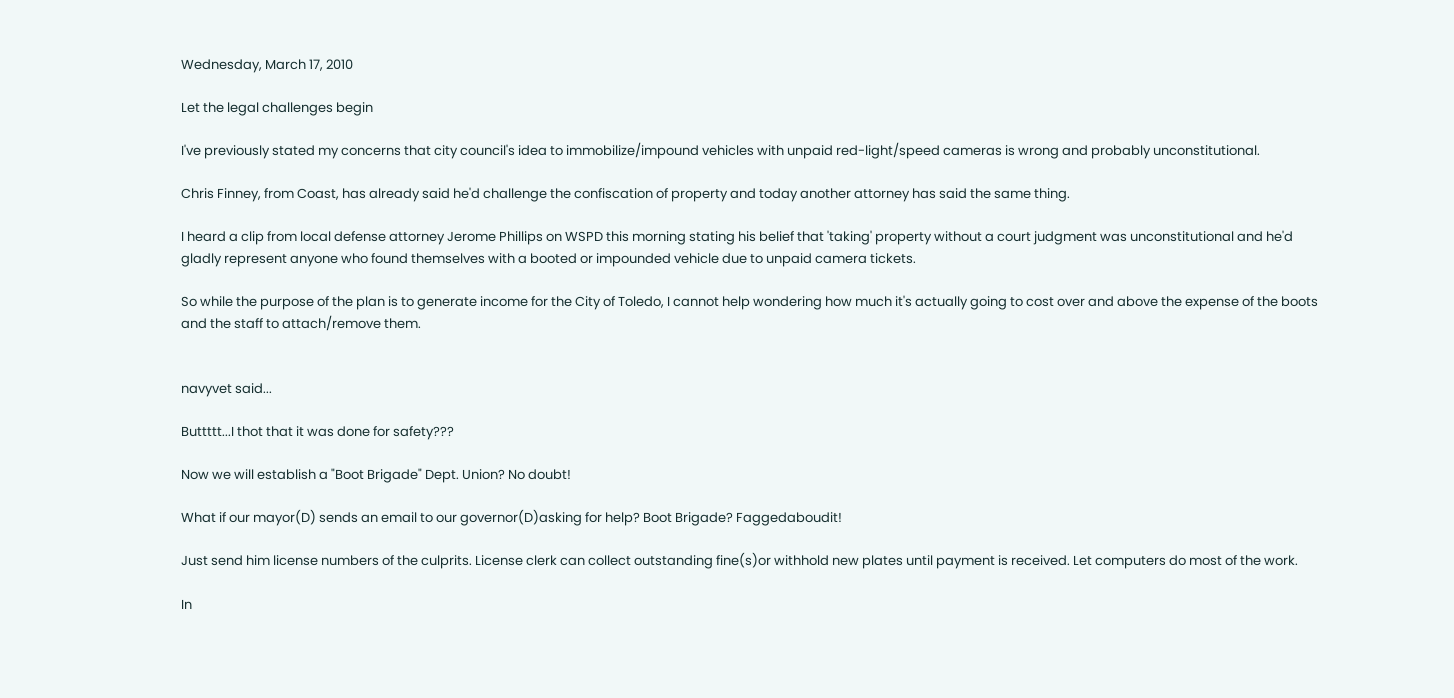Wednesday, March 17, 2010

Let the legal challenges begin

I've previously stated my concerns that city council's idea to immobilize/impound vehicles with unpaid red-light/speed cameras is wrong and probably unconstitutional.

Chris Finney, from Coast, has already said he'd challenge the confiscation of property and today another attorney has said the same thing.

I heard a clip from local defense attorney Jerome Phillips on WSPD this morning stating his belief that 'taking' property without a court judgment was unconstitutional and he'd gladly represent anyone who found themselves with a booted or impounded vehicle due to unpaid camera tickets.

So while the purpose of the plan is to generate income for the City of Toledo, I cannot help wondering how much it's actually going to cost over and above the expense of the boots and the staff to attach/remove them.


navyvet said...

Buttttt...I thot that it was done for safety???

Now we will establish a "Boot Brigade" Dept. Union? No doubt!

What if our mayor(D) sends an email to our governor(D)asking for help? Boot Brigade? Faggedaboudit!

Just send him license numbers of the culprits. License clerk can collect outstanding fine(s)or withhold new plates until payment is received. Let computers do most of the work.

In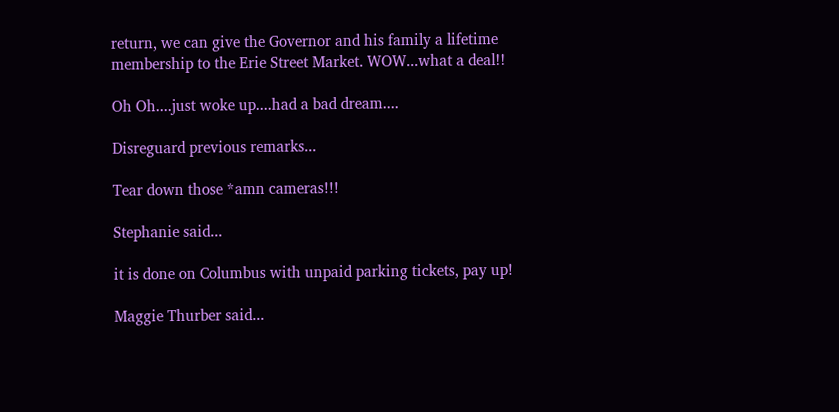return, we can give the Governor and his family a lifetime membership to the Erie Street Market. WOW...what a deal!!

Oh Oh....just woke up....had a bad dream....

Disreguard previous remarks...

Tear down those *amn cameras!!!

Stephanie said...

it is done on Columbus with unpaid parking tickets, pay up!

Maggie Thurber said...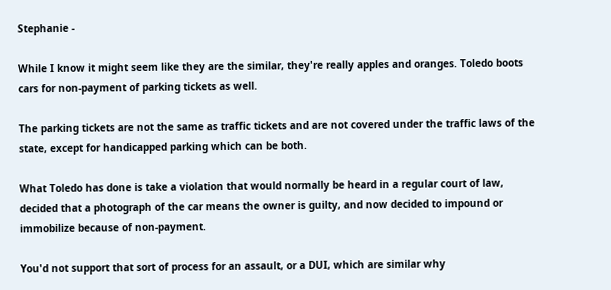Stephanie -

While I know it might seem like they are the similar, they're really apples and oranges. Toledo boots cars for non-payment of parking tickets as well.

The parking tickets are not the same as traffic tickets and are not covered under the traffic laws of the state, except for handicapped parking which can be both.

What Toledo has done is take a violation that would normally be heard in a regular court of law, decided that a photograph of the car means the owner is guilty, and now decided to impound or immobilize because of non-payment.

You'd not support that sort of process for an assault, or a DUI, which are similar why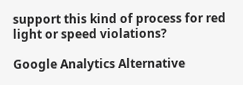support this kind of process for red light or speed violations?

Google Analytics Alternative